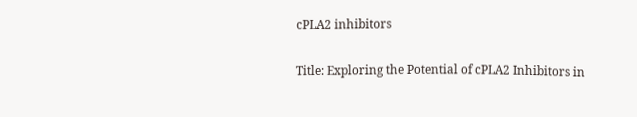cPLA2 inhibitors

Title: Exploring the Potential of cPLA2 Inhibitors in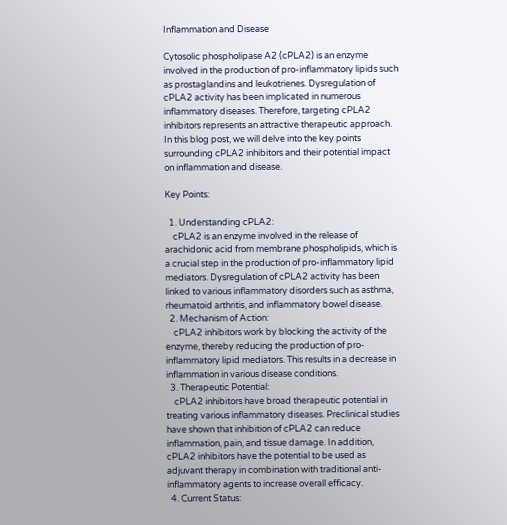Inflammation and Disease

Cytosolic phospholipase A2 (cPLA2) is an enzyme involved in the production of pro-inflammatory lipids such as prostaglandins and leukotrienes. Dysregulation of cPLA2 activity has been implicated in numerous inflammatory diseases. Therefore, targeting cPLA2 inhibitors represents an attractive therapeutic approach. In this blog post, we will delve into the key points surrounding cPLA2 inhibitors and their potential impact on inflammation and disease.

Key Points:

  1. Understanding cPLA2:
    cPLA2 is an enzyme involved in the release of arachidonic acid from membrane phospholipids, which is a crucial step in the production of pro-inflammatory lipid mediators. Dysregulation of cPLA2 activity has been linked to various inflammatory disorders such as asthma, rheumatoid arthritis, and inflammatory bowel disease.
  2. Mechanism of Action:
    cPLA2 inhibitors work by blocking the activity of the enzyme, thereby reducing the production of pro-inflammatory lipid mediators. This results in a decrease in inflammation in various disease conditions.
  3. Therapeutic Potential:
    cPLA2 inhibitors have broad therapeutic potential in treating various inflammatory diseases. Preclinical studies have shown that inhibition of cPLA2 can reduce inflammation, pain, and tissue damage. In addition, cPLA2 inhibitors have the potential to be used as adjuvant therapy in combination with traditional anti-inflammatory agents to increase overall efficacy.
  4. Current Status: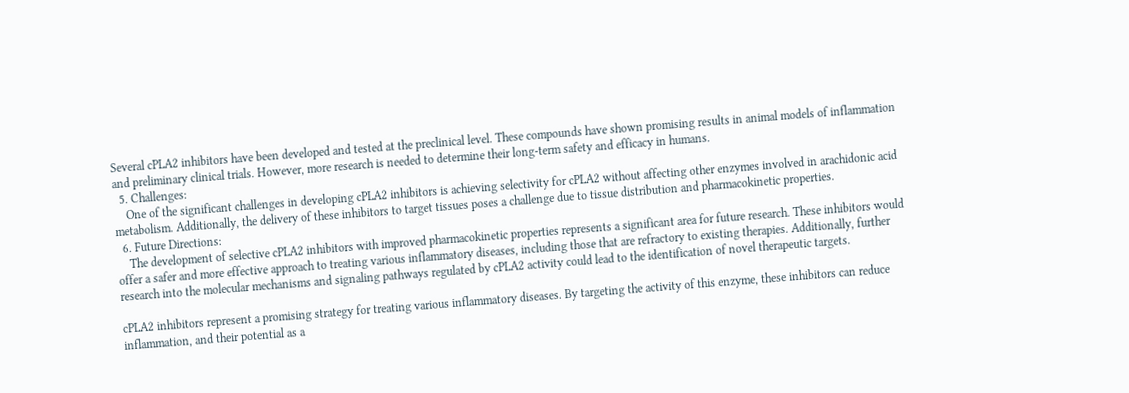Several cPLA2 inhibitors have been developed and tested at the preclinical level. These compounds have shown promising results in animal models of inflammation and preliminary clinical trials. However, more research is needed to determine their long-term safety and efficacy in humans.
  5. Challenges:
    One of the significant challenges in developing cPLA2 inhibitors is achieving selectivity for cPLA2 without affecting other enzymes involved in arachidonic acid metabolism. Additionally, the delivery of these inhibitors to target tissues poses a challenge due to tissue distribution and pharmacokinetic properties.
  6. Future Directions:
    The development of selective cPLA2 inhibitors with improved pharmacokinetic properties represents a significant area for future research. These inhibitors would offer a safer and more effective approach to treating various inflammatory diseases, including those that are refractory to existing therapies. Additionally, further research into the molecular mechanisms and signaling pathways regulated by cPLA2 activity could lead to the identification of novel therapeutic targets.

cPLA2 inhibitors represent a promising strategy for treating various inflammatory diseases. By targeting the activity of this enzyme, these inhibitors can reduce inflammation, and their potential as a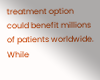treatment option could benefit millions of patients worldwide. While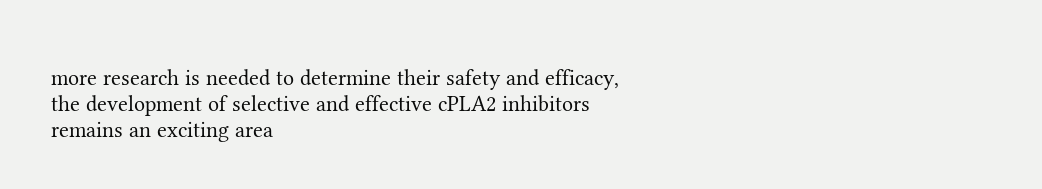more research is needed to determine their safety and efficacy, the development of selective and effective cPLA2 inhibitors remains an exciting area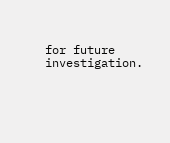for future investigation.